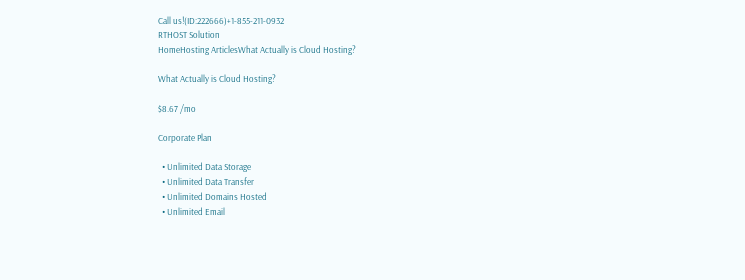Call us!(ID:222666)+1-855-211-0932
RTHOST Solution
HomeHosting ArticlesWhat Actually is Cloud Hosting?

What Actually is Cloud Hosting?

$8.67 /mo

Corporate Plan

  • Unlimited Data Storage
  • Unlimited Data Transfer
  • Unlimited Domains Hosted
  • Unlimited Email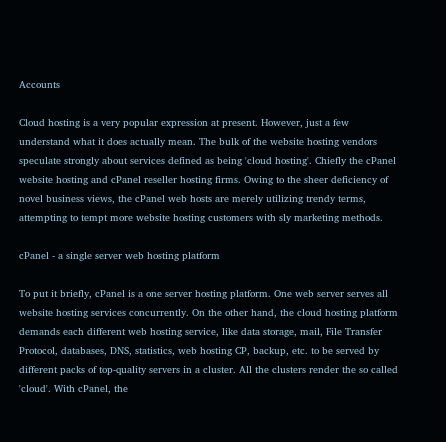Accounts

Cloud hosting is a very popular expression at present. However, just a few understand what it does actually mean. The bulk of the website hosting vendors speculate strongly about services defined as being 'cloud hosting'. Chiefly the cPanel website hosting and cPanel reseller hosting firms. Owing to the sheer deficiency of novel business views, the cPanel web hosts are merely utilizing trendy terms, attempting to tempt more website hosting customers with sly marketing methods.

cPanel - a single server web hosting platform

To put it briefly, cPanel is a one server hosting platform. One web server serves all website hosting services concurrently. On the other hand, the cloud hosting platform demands each different web hosting service, like data storage, mail, File Transfer Protocol, databases, DNS, statistics, web hosting CP, backup, etc. to be served by different packs of top-quality servers in a cluster. All the clusters render the so called 'cloud'. With cPanel, the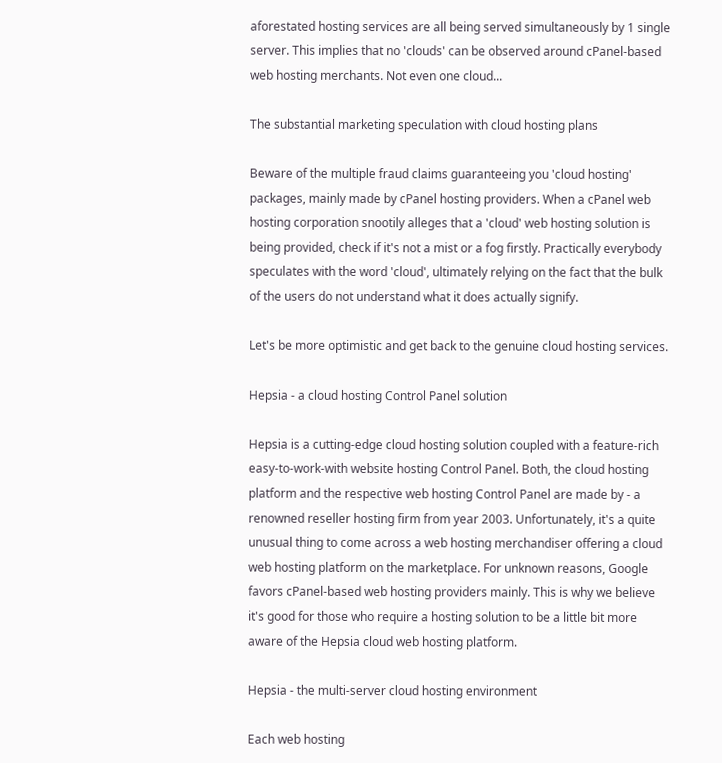aforestated hosting services are all being served simultaneously by 1 single server. This implies that no 'clouds' can be observed around cPanel-based web hosting merchants. Not even one cloud...

The substantial marketing speculation with cloud hosting plans

Beware of the multiple fraud claims guaranteeing you 'cloud hosting' packages, mainly made by cPanel hosting providers. When a cPanel web hosting corporation snootily alleges that a 'cloud' web hosting solution is being provided, check if it's not a mist or a fog firstly. Practically everybody speculates with the word 'cloud', ultimately relying on the fact that the bulk of the users do not understand what it does actually signify.

Let's be more optimistic and get back to the genuine cloud hosting services.

Hepsia - a cloud hosting Control Panel solution

Hepsia is a cutting-edge cloud hosting solution coupled with a feature-rich easy-to-work-with website hosting Control Panel. Both, the cloud hosting platform and the respective web hosting Control Panel are made by - a renowned reseller hosting firm from year 2003. Unfortunately, it's a quite unusual thing to come across a web hosting merchandiser offering a cloud web hosting platform on the marketplace. For unknown reasons, Google favors cPanel-based web hosting providers mainly. This is why we believe it's good for those who require a hosting solution to be a little bit more aware of the Hepsia cloud web hosting platform.

Hepsia - the multi-server cloud hosting environment

Each web hosting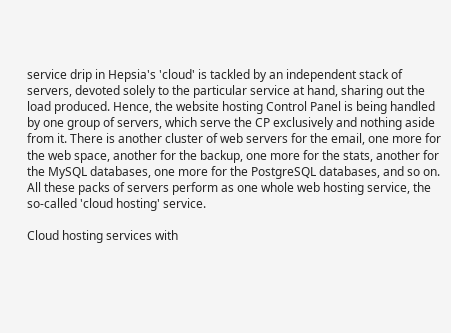service drip in Hepsia's 'cloud' is tackled by an independent stack of servers, devoted solely to the particular service at hand, sharing out the load produced. Hence, the website hosting Control Panel is being handled by one group of servers, which serve the CP exclusively and nothing aside from it. There is another cluster of web servers for the email, one more for the web space, another for the backup, one more for the stats, another for the MySQL databases, one more for the PostgreSQL databases, and so on. All these packs of servers perform as one whole web hosting service, the so-called 'cloud hosting' service.

Cloud hosting services with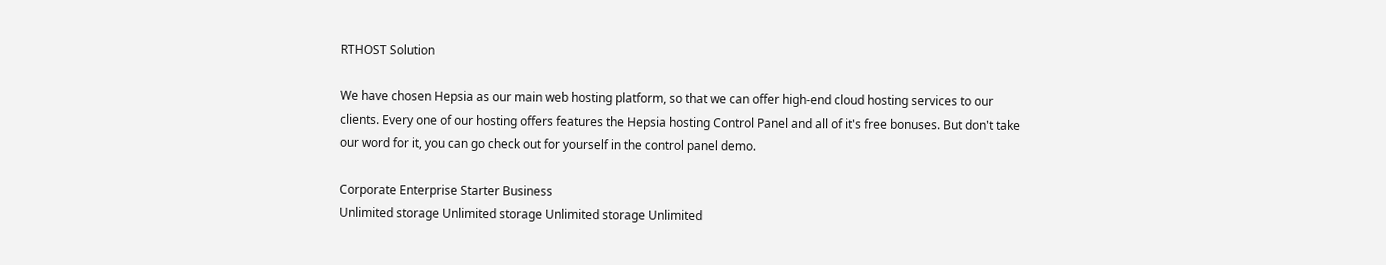RTHOST Solution

We have chosen Hepsia as our main web hosting platform, so that we can offer high-end cloud hosting services to our clients. Every one of our hosting offers features the Hepsia hosting Control Panel and all of it's free bonuses. But don't take our word for it, you can go check out for yourself in the control panel demo.

Corporate Enterprise Starter Business
Unlimited storage Unlimited storage Unlimited storage Unlimited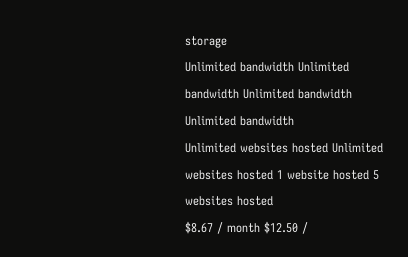storage
Unlimited bandwidth Unlimited bandwidth Unlimited bandwidth Unlimited bandwidth
Unlimited websites hosted Unlimited websites hosted 1 website hosted 5 websites hosted
$8.67 / month $12.50 /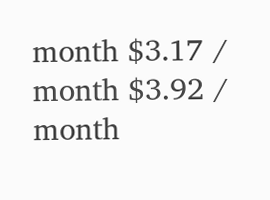month $3.17 / month $3.92 / month